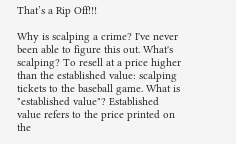That’s a Rip Off!!!

Why is scalping a crime? I've never been able to figure this out. What's scalping? To resell at a price higher than the established value: scalping tickets to the baseball game. What is "established value"? Established value refers to the price printed on the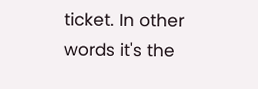ticket. In other words it's the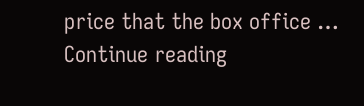price that the box office … Continue reading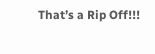That’s a Rip Off!!!